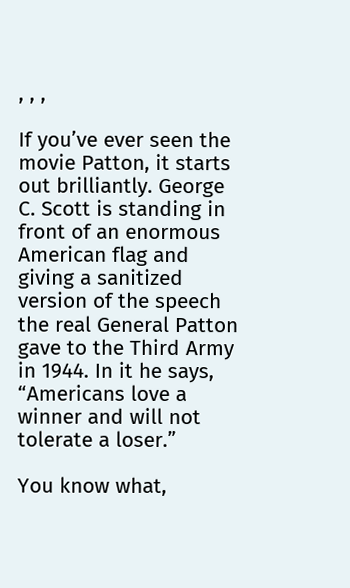, , ,

If you’ve ever seen the movie Patton, it starts out brilliantly. George C. Scott is standing in front of an enormous American flag and giving a sanitized version of the speech the real General Patton gave to the Third Army in 1944. In it he says, “Americans love a winner and will not tolerate a loser.”

You know what,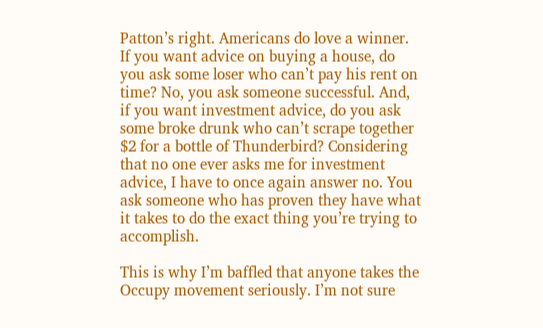Patton’s right. Americans do love a winner. If you want advice on buying a house, do you ask some loser who can’t pay his rent on time? No, you ask someone successful. And, if you want investment advice, do you ask some broke drunk who can’t scrape together $2 for a bottle of Thunderbird? Considering that no one ever asks me for investment advice, I have to once again answer no. You ask someone who has proven they have what it takes to do the exact thing you’re trying to accomplish.

This is why I’m baffled that anyone takes the Occupy movement seriously. I’m not sure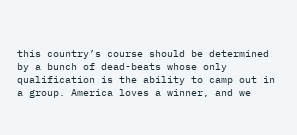this country’s course should be determined by a bunch of dead-beats whose only qualification is the ability to camp out in a group. America loves a winner, and we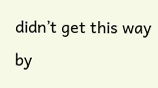didn’t get this way by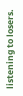listening to losers.